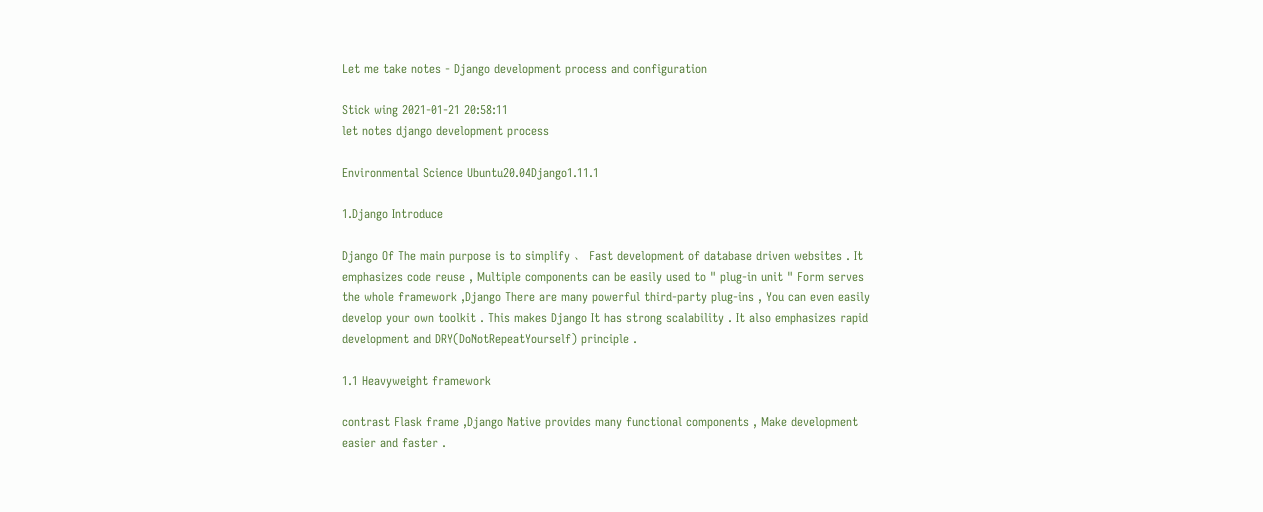Let me take notes - Django development process and configuration

Stick wing 2021-01-21 20:58:11
let notes django development process

Environmental Science Ubuntu20.04Django1.11.1

1.Django Introduce

Django Of The main purpose is to simplify 、 Fast development of database driven websites . It emphasizes code reuse , Multiple components can be easily used to " plug-in unit " Form serves the whole framework ,Django There are many powerful third-party plug-ins , You can even easily develop your own toolkit . This makes Django It has strong scalability . It also emphasizes rapid development and DRY(DoNotRepeatYourself) principle .

1.1 Heavyweight framework

contrast Flask frame ,Django Native provides many functional components , Make development easier and faster .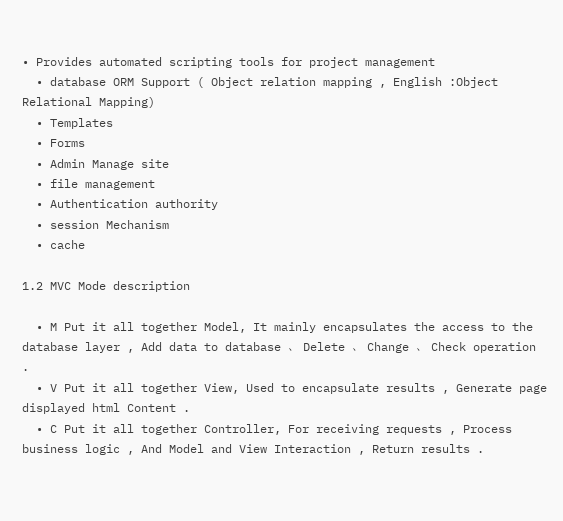• Provides automated scripting tools for project management
  • database ORM Support ( Object relation mapping , English :Object Relational Mapping)
  • Templates
  • Forms
  • Admin Manage site
  • file management
  • Authentication authority
  • session Mechanism
  • cache

1.2 MVC Mode description

  • M Put it all together Model, It mainly encapsulates the access to the database layer , Add data to database 、 Delete 、 Change 、 Check operation .
  • V Put it all together View, Used to encapsulate results , Generate page displayed html Content .
  • C Put it all together Controller, For receiving requests , Process business logic , And Model and View Interaction , Return results .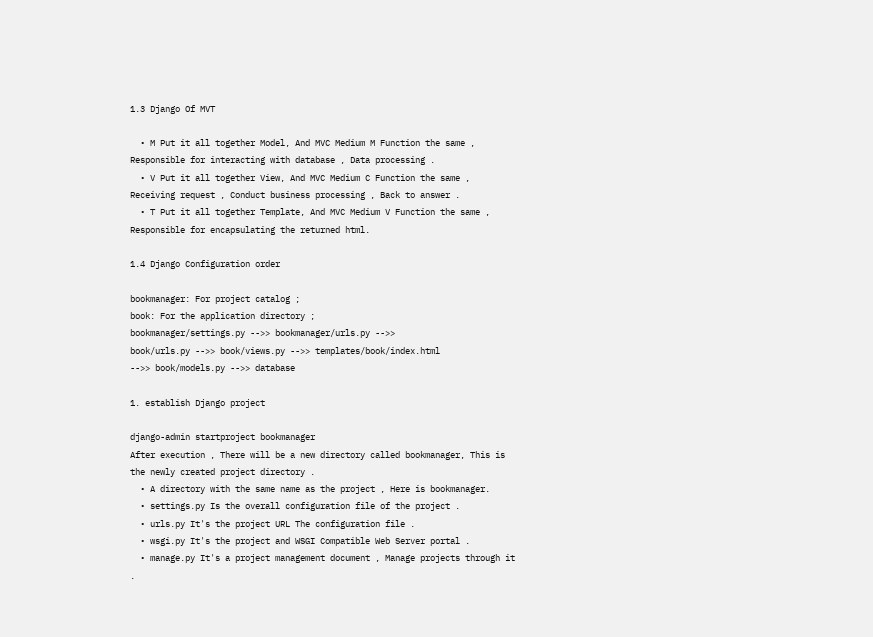1.3 Django Of MVT

  • M Put it all together Model, And MVC Medium M Function the same , Responsible for interacting with database , Data processing .
  • V Put it all together View, And MVC Medium C Function the same , Receiving request , Conduct business processing , Back to answer .
  • T Put it all together Template, And MVC Medium V Function the same , Responsible for encapsulating the returned html.

1.4 Django Configuration order

bookmanager: For project catalog ;
book: For the application directory ;
bookmanager/settings.py -->> bookmanager/urls.py -->>
book/urls.py -->> book/views.py -->> templates/book/index.html
-->> book/models.py -->> database

1. establish Django project

django-admin startproject bookmanager
After execution , There will be a new directory called bookmanager, This is the newly created project directory .
  • A directory with the same name as the project , Here is bookmanager.
  • settings.py Is the overall configuration file of the project .
  • urls.py It's the project URL The configuration file .
  • wsgi.py It's the project and WSGI Compatible Web Server portal .
  • manage.py It's a project management document , Manage projects through it .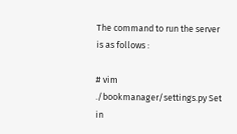The command to run the server is as follows :

# vim ./bookmanager/settings.py Set in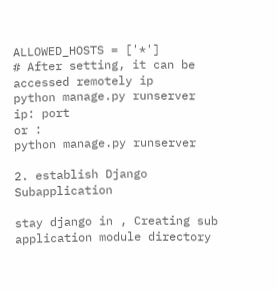ALLOWED_HOSTS = ['*']
# After setting, it can be accessed remotely ip
python manage.py runserver ip: port
or :
python manage.py runserver

2. establish Django Subapplication

stay django in , Creating sub application module directory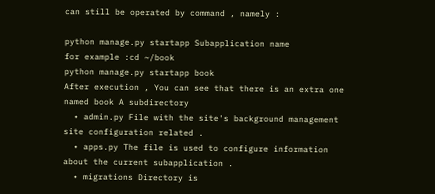can still be operated by command , namely :

python manage.py startapp Subapplication name
for example :cd ~/book
python manage.py startapp book
After execution , You can see that there is an extra one named book A subdirectory
  • admin.py File with the site's background management site configuration related .
  • apps.py The file is used to configure information about the current subapplication .
  • migrations Directory is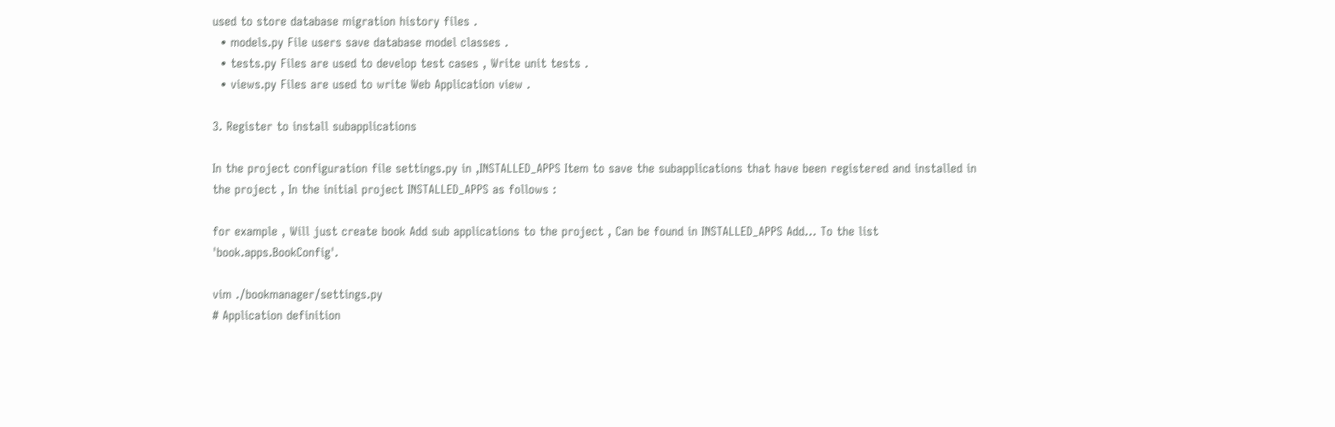used to store database migration history files .
  • models.py File users save database model classes .
  • tests.py Files are used to develop test cases , Write unit tests .
  • views.py Files are used to write Web Application view .

3. Register to install subapplications

In the project configuration file settings.py in ,INSTALLED_APPS Item to save the subapplications that have been registered and installed in the project , In the initial project INSTALLED_APPS as follows :

for example , Will just create book Add sub applications to the project , Can be found in INSTALLED_APPS Add... To the list 'book.apps.BookConfig'.

vim ./bookmanager/settings.py
# Application definition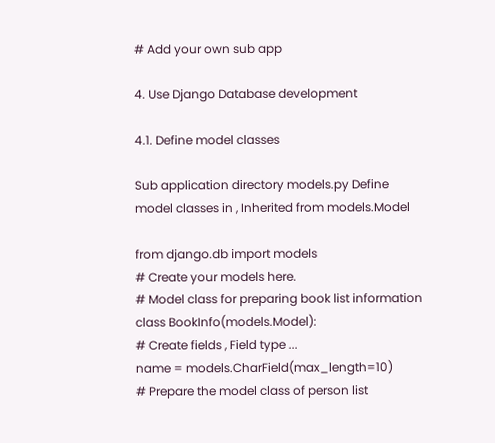# Add your own sub app

4. Use Django Database development

4.1. Define model classes

Sub application directory models.py Define model classes in , Inherited from models.Model

from django.db import models
# Create your models here.
# Model class for preparing book list information
class BookInfo(models.Model):
# Create fields , Field type ...
name = models.CharField(max_length=10)
# Prepare the model class of person list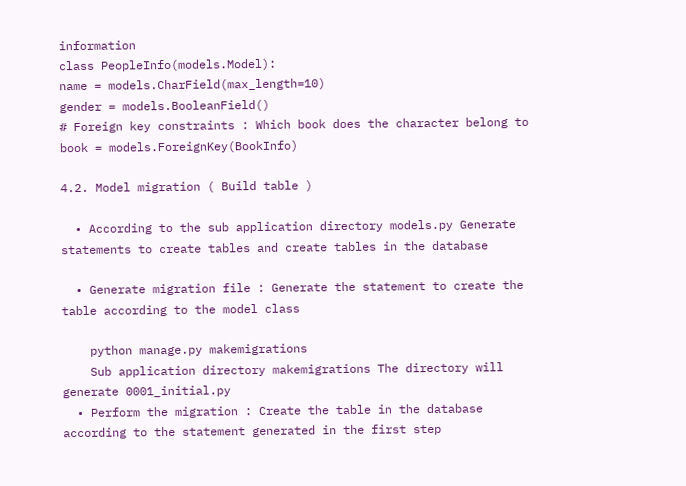information
class PeopleInfo(models.Model):
name = models.CharField(max_length=10)
gender = models.BooleanField()
# Foreign key constraints : Which book does the character belong to
book = models.ForeignKey(BookInfo)

4.2. Model migration ( Build table )

  • According to the sub application directory models.py Generate statements to create tables and create tables in the database

  • Generate migration file : Generate the statement to create the table according to the model class

    python manage.py makemigrations
    Sub application directory makemigrations The directory will generate 0001_initial.py
  • Perform the migration : Create the table in the database according to the statement generated in the first step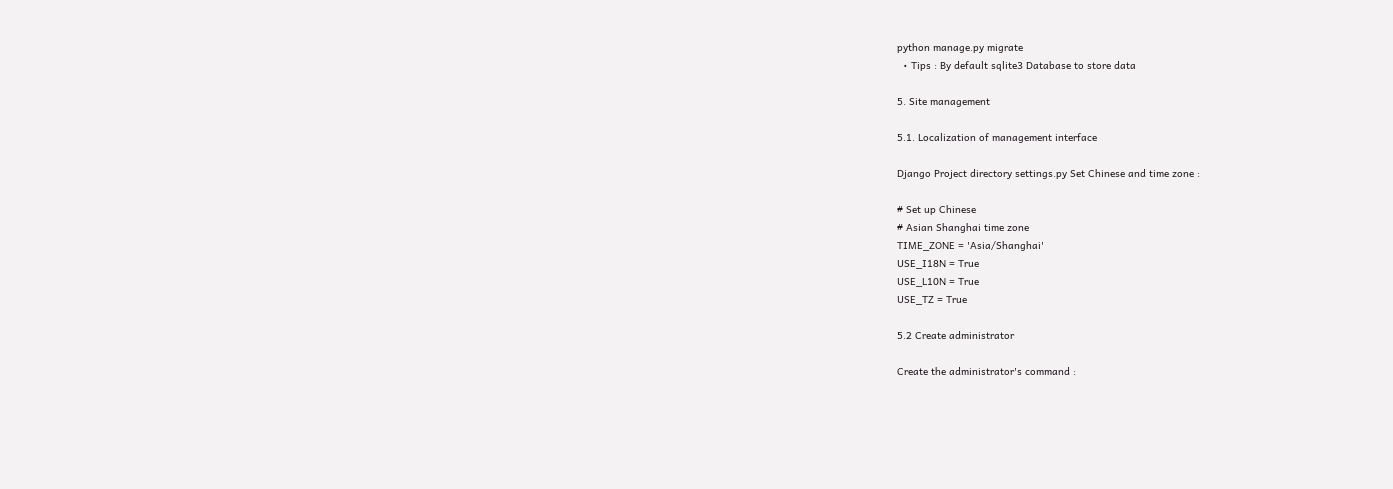python manage.py migrate
  • Tips : By default sqlite3 Database to store data

5. Site management

5.1. Localization of management interface

Django Project directory settings.py Set Chinese and time zone :

# Set up Chinese
# Asian Shanghai time zone
TIME_ZONE = 'Asia/Shanghai'
USE_I18N = True
USE_L10N = True
USE_TZ = True

5.2 Create administrator

Create the administrator's command :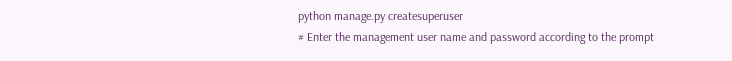python manage.py createsuperuser
# Enter the management user name and password according to the prompt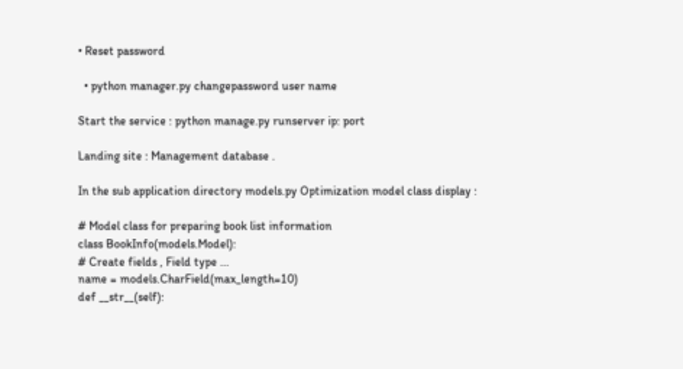• Reset password

  • python manager.py changepassword user name

Start the service : python manage.py runserver ip: port

Landing site : Management database .

In the sub application directory models.py Optimization model class display :

# Model class for preparing book list information
class BookInfo(models.Model):
# Create fields , Field type ...
name = models.CharField(max_length=10)
def __str__(self):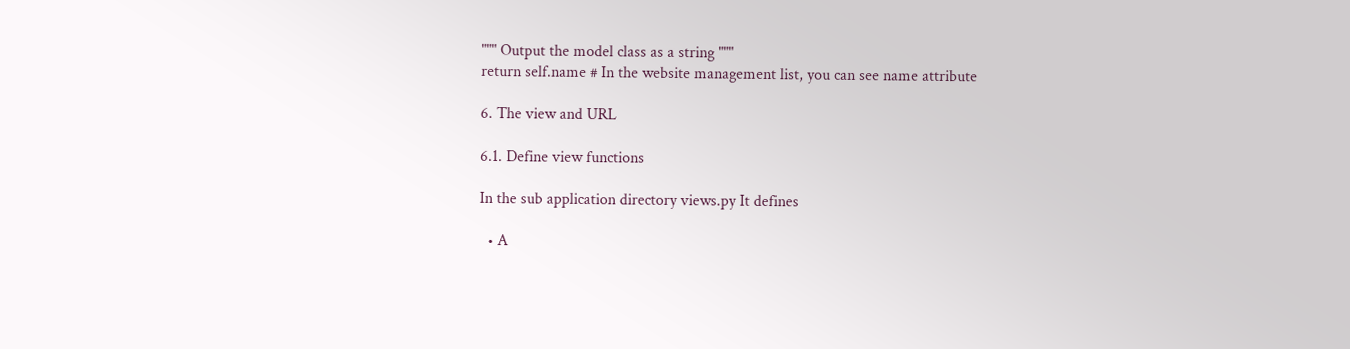""" Output the model class as a string """
return self.name # In the website management list, you can see name attribute

6. The view and URL

6.1. Define view functions

In the sub application directory views.py It defines

  • A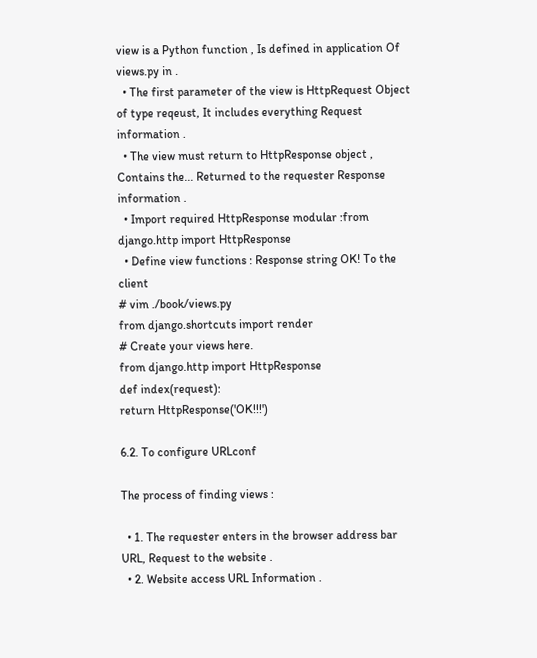view is a Python function , Is defined in application Of views.py in .
  • The first parameter of the view is HttpRequest Object of type reqeust, It includes everything Request information .
  • The view must return to HttpResponse object , Contains the... Returned to the requester Response information .
  • Import required HttpResponse modular :from django.http import HttpResponse
  • Define view functions : Response string OK! To the client
# vim ./book/views.py
from django.shortcuts import render
# Create your views here.
from django.http import HttpResponse
def index(request):
return HttpResponse('OK!!!')

6.2. To configure URLconf

The process of finding views :

  • 1. The requester enters in the browser address bar URL, Request to the website .
  • 2. Website access URL Information .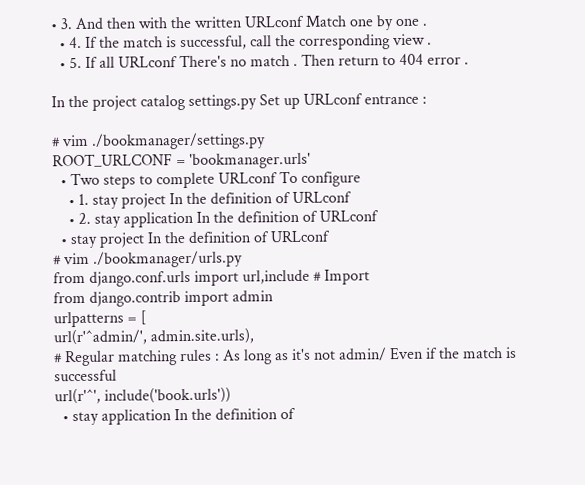• 3. And then with the written URLconf Match one by one .
  • 4. If the match is successful, call the corresponding view .
  • 5. If all URLconf There's no match . Then return to 404 error .

In the project catalog settings.py Set up URLconf entrance :

# vim ./bookmanager/settings.py
ROOT_URLCONF = 'bookmanager.urls'
  • Two steps to complete URLconf To configure
    • 1. stay project In the definition of URLconf
    • 2. stay application In the definition of URLconf
  • stay project In the definition of URLconf
# vim ./bookmanager/urls.py
from django.conf.urls import url,include # Import
from django.contrib import admin
urlpatterns = [
url(r'^admin/', admin.site.urls),
# Regular matching rules : As long as it's not admin/ Even if the match is successful
url(r'^', include('book.urls'))
  • stay application In the definition of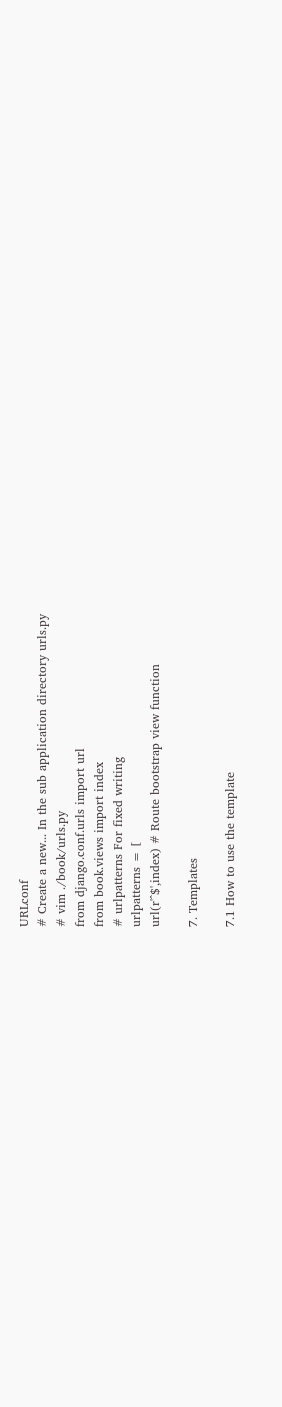URLconf
# Create a new... In the sub application directory urls.py
# vim ./book/urls.py
from django.conf.urls import url
from book.views import index
# urlpatterns For fixed writing
urlpatterns = [
url(r'^$',index) # Route bootstrap view function

7. Templates

7.1 How to use the template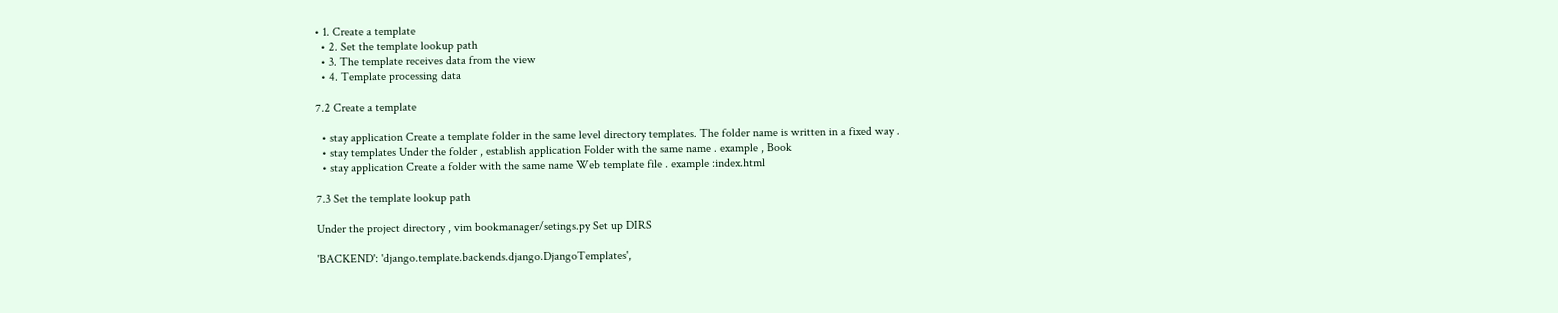• 1. Create a template
  • 2. Set the template lookup path
  • 3. The template receives data from the view
  • 4. Template processing data

7.2 Create a template

  • stay application Create a template folder in the same level directory templates. The folder name is written in a fixed way .
  • stay templates Under the folder , establish application Folder with the same name . example , Book
  • stay application Create a folder with the same name Web template file . example :index.html

7.3 Set the template lookup path

Under the project directory , vim bookmanager/setings.py Set up DIRS

'BACKEND': 'django.template.backends.django.DjangoTemplates',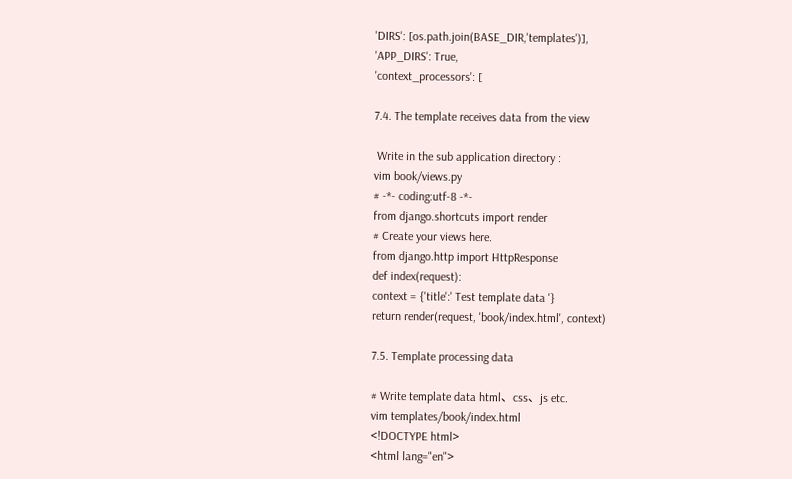'DIRS': [os.path.join(BASE_DIR,'templates')],
'APP_DIRS': True,
'context_processors': [

7.4. The template receives data from the view

 Write in the sub application directory :
vim book/views.py
# -*- coding:utf-8 -*-
from django.shortcuts import render
# Create your views here.
from django.http import HttpResponse
def index(request):
context = {'title':' Test template data '}
return render(request, 'book/index.html', context)

7.5. Template processing data

# Write template data html、css、js etc.
vim templates/book/index.html
<!DOCTYPE html>
<html lang="en">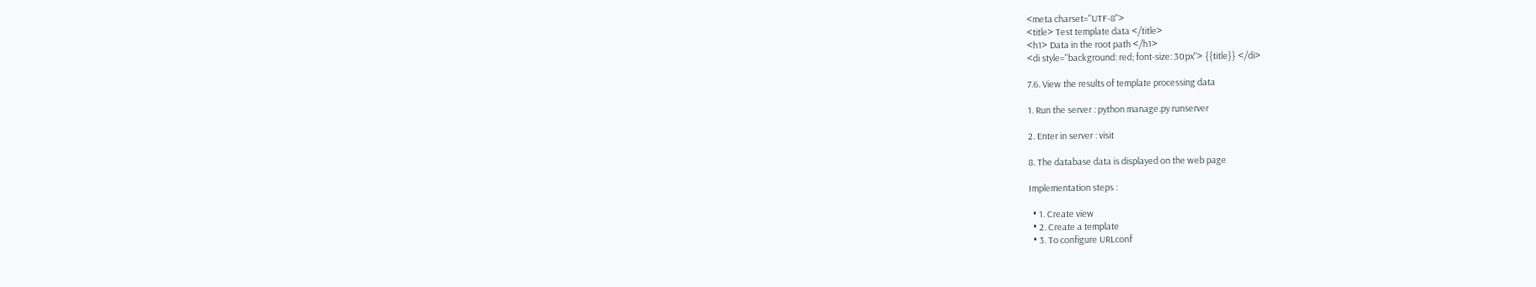<meta charset="UTF-8">
<title> Test template data </title>
<h1> Data in the root path </h1>
<di style="background: red; font-size: 30px"> {{title}} </di>

7.6. View the results of template processing data

1. Run the server : python manage.py runserver

2. Enter in server : visit

8. The database data is displayed on the web page

Implementation steps :

  • 1. Create view
  • 2. Create a template
  • 3. To configure URLconf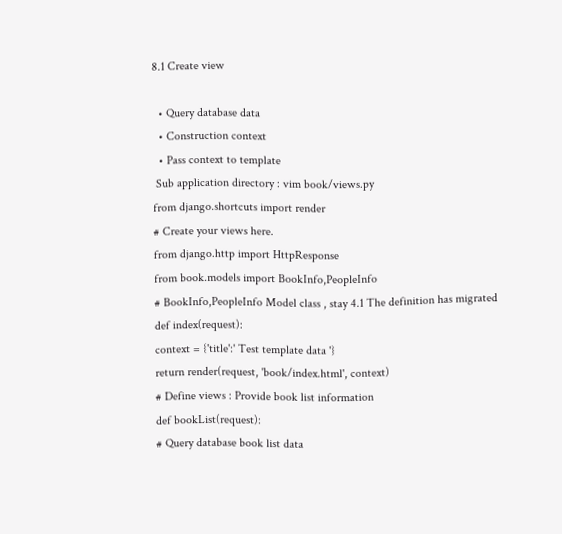8.1 Create view

  • Query database data
  • Construction context
  • Pass context to template
 Sub application directory : vim book/views.py
from django.shortcuts import render
# Create your views here.
from django.http import HttpResponse
from book.models import BookInfo,PeopleInfo
# BookInfo,PeopleInfo Model class , stay 4.1 The definition has migrated
def index(request):
context = {'title':' Test template data '}
return render(request, 'book/index.html', context)
# Define views : Provide book list information
def bookList(request):
# Query database book list data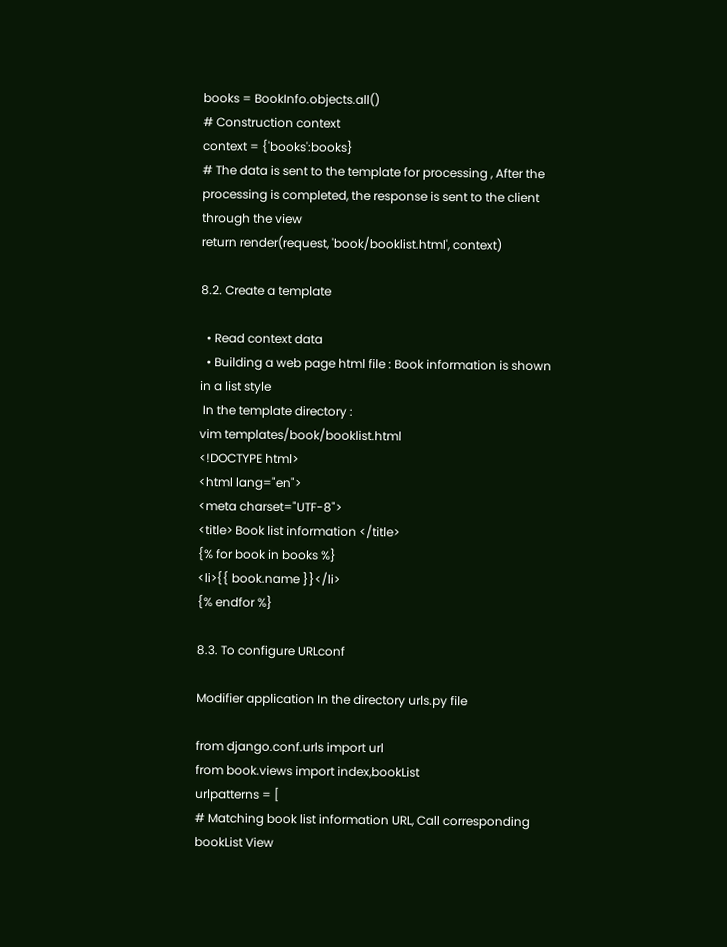books = BookInfo.objects.all()
# Construction context
context = {'books':books}
# The data is sent to the template for processing , After the processing is completed, the response is sent to the client through the view
return render(request, 'book/booklist.html', context)

8.2. Create a template

  • Read context data
  • Building a web page html file : Book information is shown in a list style
 In the template directory :
vim templates/book/booklist.html
<!DOCTYPE html>
<html lang="en">
<meta charset="UTF-8">
<title> Book list information </title>
{% for book in books %}
<li>{{ book.name }}</li>
{% endfor %}

8.3. To configure URLconf

Modifier application In the directory urls.py file

from django.conf.urls import url
from book.views import index,bookList
urlpatterns = [
# Matching book list information URL, Call corresponding bookList View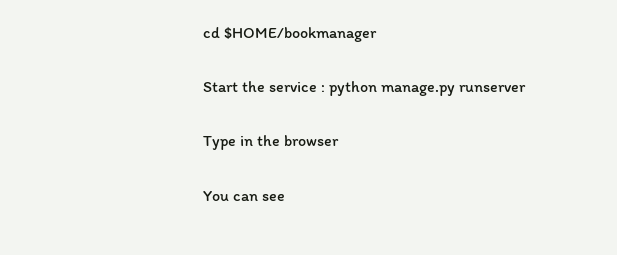cd $HOME/bookmanager

Start the service : python manage.py runserver

Type in the browser

You can see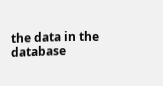the data in the database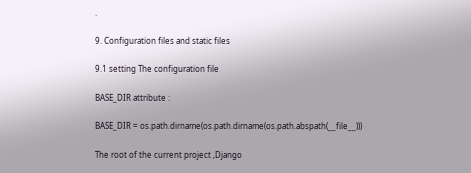.

9. Configuration files and static files

9.1 setting The configuration file

BASE_DIR attribute :

BASE_DIR = os.path.dirname(os.path.dirname(os.path.abspath(__file__)))

The root of the current project ,Django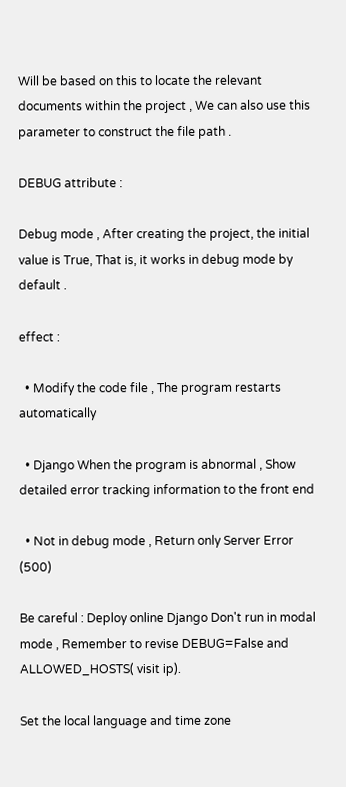Will be based on this to locate the relevant documents within the project , We can also use this parameter to construct the file path .

DEBUG attribute :

Debug mode , After creating the project, the initial value is True, That is, it works in debug mode by default .

effect :

  • Modify the code file , The program restarts automatically

  • Django When the program is abnormal , Show detailed error tracking information to the front end

  • Not in debug mode , Return only Server Error (500)

Be careful : Deploy online Django Don't run in modal mode , Remember to revise DEBUG=False and ALLOWED_HOSTS( visit ip).

Set the local language and time zone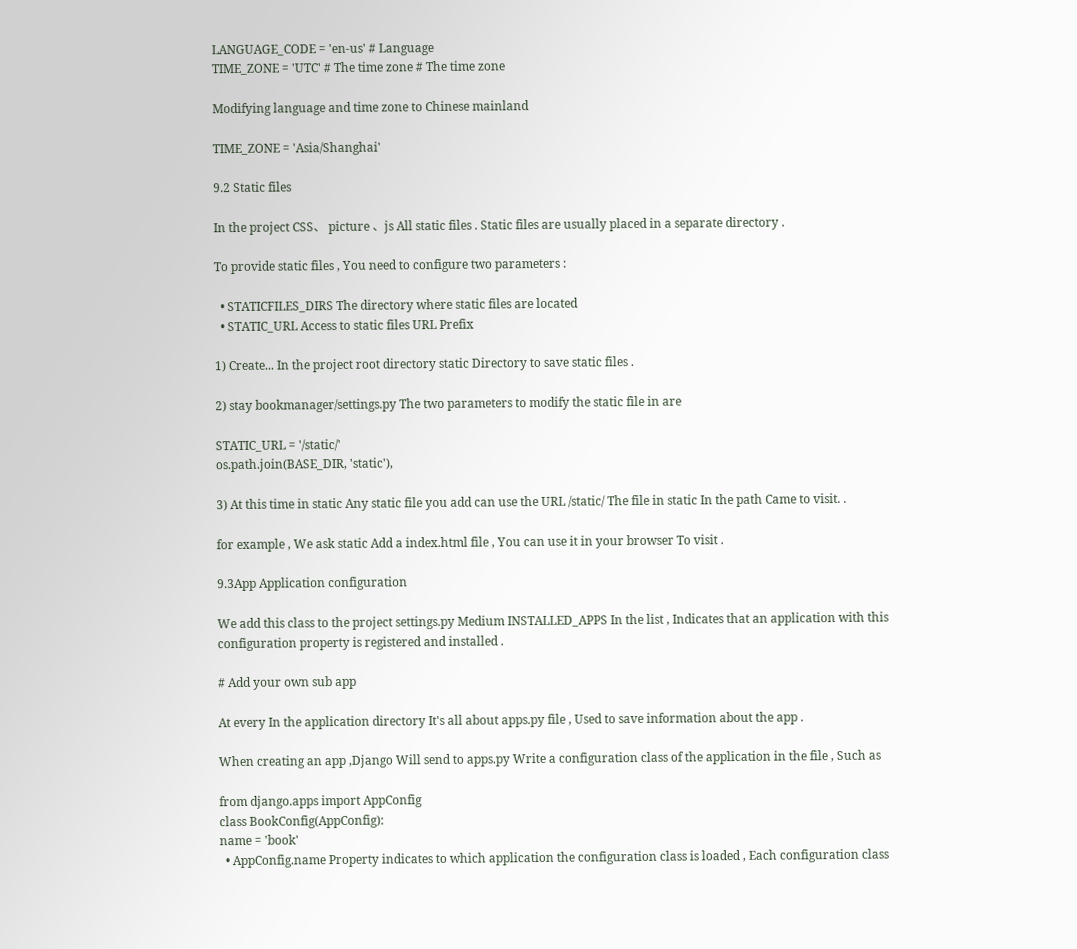LANGUAGE_CODE = 'en-us' # Language
TIME_ZONE = 'UTC' # The time zone # The time zone

Modifying language and time zone to Chinese mainland

TIME_ZONE = 'Asia/Shanghai'

9.2 Static files

In the project CSS、 picture 、js All static files . Static files are usually placed in a separate directory .

To provide static files , You need to configure two parameters :

  • STATICFILES_DIRS The directory where static files are located
  • STATIC_URL Access to static files URL Prefix

1) Create... In the project root directory static Directory to save static files .

2) stay bookmanager/settings.py The two parameters to modify the static file in are

STATIC_URL = '/static/'
os.path.join(BASE_DIR, 'static'),

3) At this time in static Any static file you add can use the URL /static/ The file in static In the path Came to visit. .

for example , We ask static Add a index.html file , You can use it in your browser To visit .

9.3App Application configuration

We add this class to the project settings.py Medium INSTALLED_APPS In the list , Indicates that an application with this configuration property is registered and installed .

# Add your own sub app

At every In the application directory It's all about apps.py file , Used to save information about the app .

When creating an app ,Django Will send to apps.py Write a configuration class of the application in the file , Such as

from django.apps import AppConfig
class BookConfig(AppConfig):
name = 'book'
  • AppConfig.name Property indicates to which application the configuration class is loaded , Each configuration class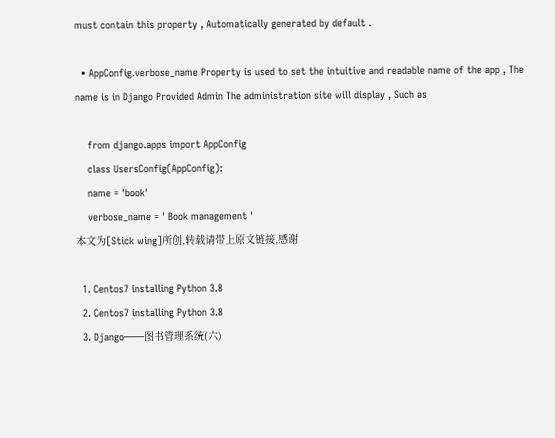must contain this property , Automatically generated by default .

  • AppConfig.verbose_name Property is used to set the intuitive and readable name of the app , The name is in Django Provided Admin The administration site will display , Such as

    from django.apps import AppConfig
    class UsersConfig(AppConfig):
    name = 'book'
    verbose_name = ' Book management '
本文为[Stick wing]所创,转载请带上原文链接,感谢

  1. Centos7 installing Python 3.8
  2. Centos7 installing Python 3.8
  3. Django——图书管理系统(六)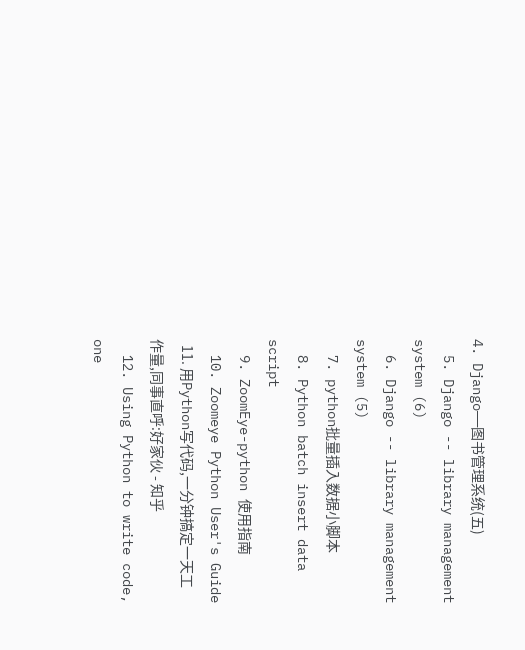4. Django——图书管理系统(五)
  5. Django -- library management system (6)
  6. Django -- library management system (5)
  7. python批量插入数据小脚本
  8. Python batch insert data script
  9. ZoomEye-python 使用指南
  10. Zoomeye Python User's Guide
  11. 用Python写代码,一分钟搞定一天工作量,同事直呼:好家伙 - 知乎
  12. Using Python to write code, one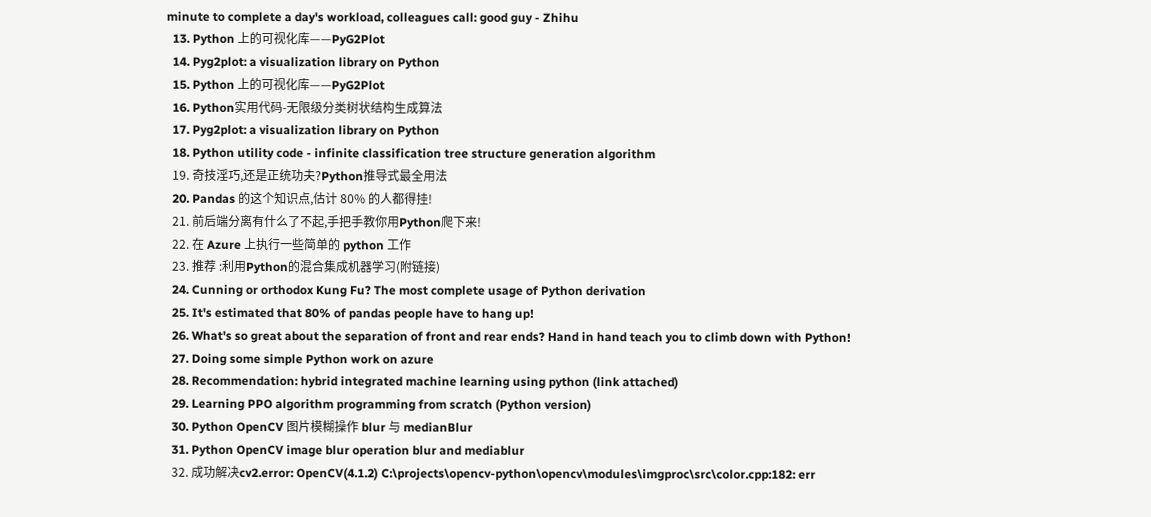minute to complete a day's workload, colleagues call: good guy - Zhihu
  13. Python 上的可视化库——PyG2Plot
  14. Pyg2plot: a visualization library on Python
  15. Python 上的可视化库——PyG2Plot
  16. Python实用代码-无限级分类树状结构生成算法
  17. Pyg2plot: a visualization library on Python
  18. Python utility code - infinite classification tree structure generation algorithm
  19. 奇技淫巧,还是正统功夫?Python推导式最全用法
  20. Pandas 的这个知识点,估计 80% 的人都得挂!
  21. 前后端分离有什么了不起,手把手教你用Python爬下来!
  22. 在 Azure 上执行一些简单的 python 工作
  23. 推荐 :利用Python的混合集成机器学习(附链接)
  24. Cunning or orthodox Kung Fu? The most complete usage of Python derivation
  25. It's estimated that 80% of pandas people have to hang up!
  26. What's so great about the separation of front and rear ends? Hand in hand teach you to climb down with Python!
  27. Doing some simple Python work on azure
  28. Recommendation: hybrid integrated machine learning using python (link attached)
  29. Learning PPO algorithm programming from scratch (Python version)
  30. Python OpenCV 图片模糊操作 blur 与 medianBlur
  31. Python OpenCV image blur operation blur and mediablur
  32. 成功解决cv2.error: OpenCV(4.1.2) C:\projects\opencv-python\opencv\modules\imgproc\src\color.cpp:182: err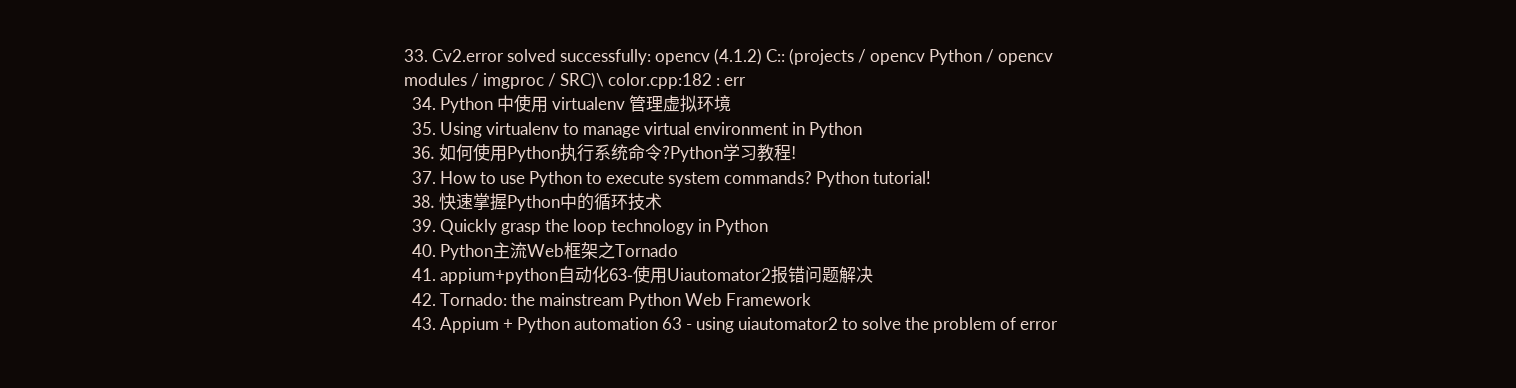33. Cv2.error solved successfully: opencv (4.1.2) C:: (projects / opencv Python / opencv modules / imgproc / SRC)\ color.cpp:182 : err
  34. Python 中使用 virtualenv 管理虚拟环境
  35. Using virtualenv to manage virtual environment in Python
  36. 如何使用Python执行系统命令?Python学习教程!
  37. How to use Python to execute system commands? Python tutorial!
  38. 快速掌握Python中的循环技术
  39. Quickly grasp the loop technology in Python
  40. Python主流Web框架之Tornado
  41. appium+python自动化63-使用Uiautomator2报错问题解决
  42. Tornado: the mainstream Python Web Framework
  43. Appium + Python automation 63 - using uiautomator2 to solve the problem of error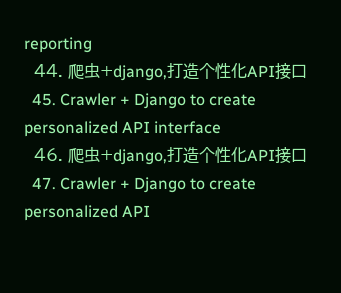reporting
  44. 爬虫+django,打造个性化API接口
  45. Crawler + Django to create personalized API interface
  46. 爬虫+django,打造个性化API接口
  47. Crawler + Django to create personalized API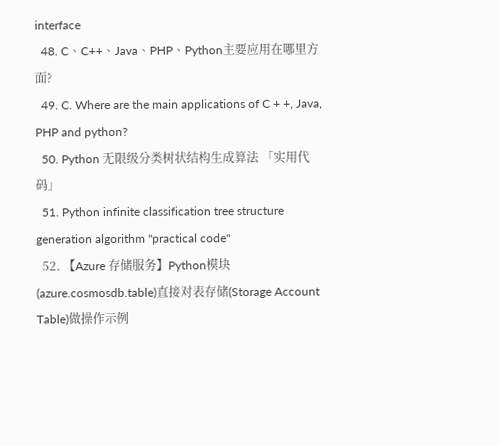interface
  48. C、C++、Java、PHP、Python主要应用在哪里方面?
  49. C. Where are the main applications of C + +, Java, PHP and python?
  50. Python 无限级分类树状结构生成算法 「实用代码」
  51. Python infinite classification tree structure generation algorithm "practical code"
  52. 【Azure 存储服务】Python模块(azure.cosmosdb.table)直接对表存储(Storage Account Table)做操作示例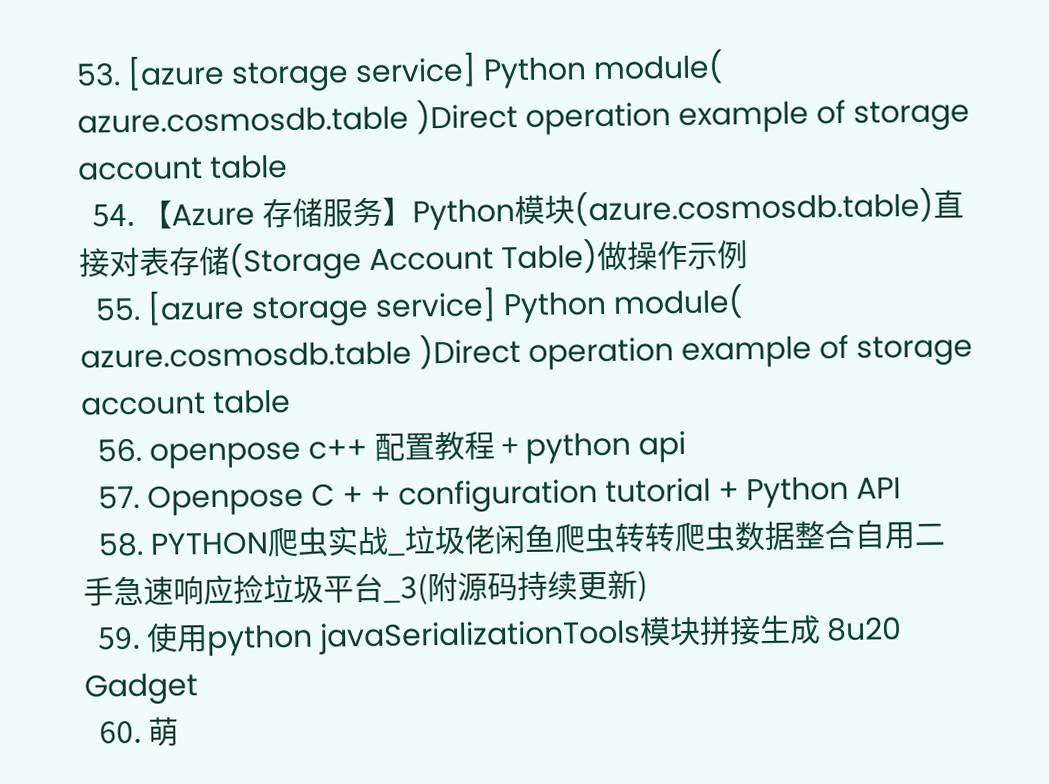53. [azure storage service] Python module( azure.cosmosdb.table )Direct operation example of storage account table
  54. 【Azure 存储服务】Python模块(azure.cosmosdb.table)直接对表存储(Storage Account Table)做操作示例
  55. [azure storage service] Python module( azure.cosmosdb.table )Direct operation example of storage account table
  56. openpose c++ 配置教程 + python api
  57. Openpose C + + configuration tutorial + Python API
  58. PYTHON爬虫实战_垃圾佬闲鱼爬虫转转爬虫数据整合自用二手急速响应捡垃圾平台_3(附源码持续更新)
  59. 使用python javaSerializationTools模块拼接生成 8u20 Gadget
  60. 萌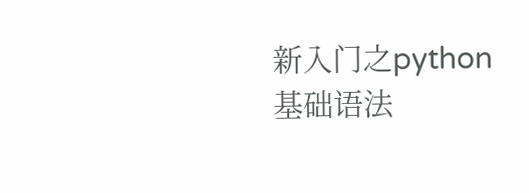新入门之python基础语法